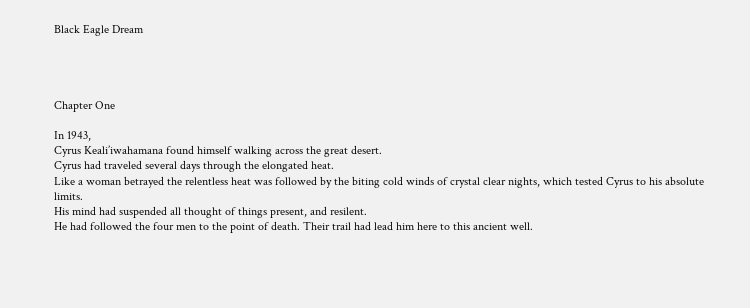Black Eagle Dream




Chapter One

In 1943,
Cyrus Keali’iwahamana found himself walking across the great desert.
Cyrus had traveled several days through the elongated heat.
Like a woman betrayed the relentless heat was followed by the biting cold winds of crystal clear nights, which tested Cyrus to his absolute limits.
His mind had suspended all thought of things present, and resilent.
He had followed the four men to the point of death. Their trail had lead him here to this ancient well.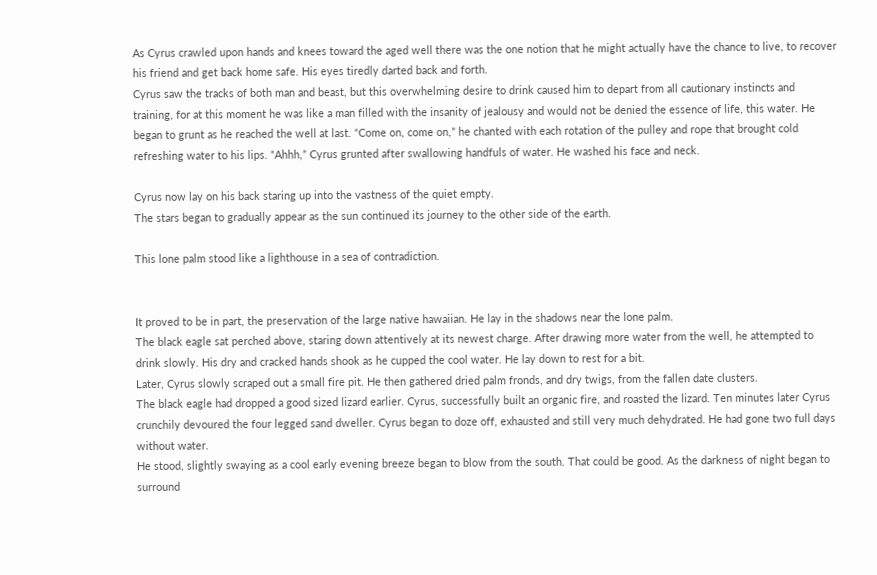As Cyrus crawled upon hands and knees toward the aged well there was the one notion that he might actually have the chance to live, to recover his friend and get back home safe. His eyes tiredly darted back and forth.
Cyrus saw the tracks of both man and beast, but this overwhelming desire to drink caused him to depart from all cautionary instincts and training, for at this moment he was like a man filled with the insanity of jealousy and would not be denied the essence of life, this water. He began to grunt as he reached the well at last. “Come on, come on,” he chanted with each rotation of the pulley and rope that brought cold refreshing water to his lips. “Ahhh,” Cyrus grunted after swallowing handfuls of water. He washed his face and neck.

Cyrus now lay on his back staring up into the vastness of the quiet empty.
The stars began to gradually appear as the sun continued its journey to the other side of the earth.

This lone palm stood like a lighthouse in a sea of contradiction.


It proved to be in part, the preservation of the large native hawaiian. He lay in the shadows near the lone palm.
The black eagle sat perched above, staring down attentively at its newest charge. After drawing more water from the well, he attempted to drink slowly. His dry and cracked hands shook as he cupped the cool water. He lay down to rest for a bit.
Later, Cyrus slowly scraped out a small fire pit. He then gathered dried palm fronds, and dry twigs, from the fallen date clusters.
The black eagle had dropped a good sized lizard earlier. Cyrus, successfully built an organic fire, and roasted the lizard. Ten minutes later Cyrus crunchily devoured the four legged sand dweller. Cyrus began to doze off, exhausted and still very much dehydrated. He had gone two full days without water.
He stood, slightly swaying as a cool early evening breeze began to blow from the south. That could be good. As the darkness of night began to surround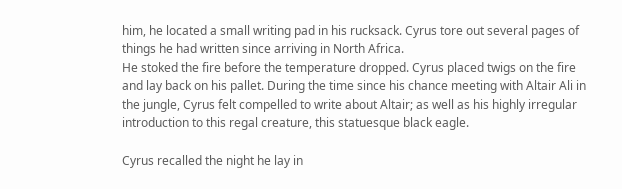him, he located a small writing pad in his rucksack. Cyrus tore out several pages of things he had written since arriving in North Africa.
He stoked the fire before the temperature dropped. Cyrus placed twigs on the fire and lay back on his pallet. During the time since his chance meeting with Altair Ali in the jungle, Cyrus felt compelled to write about Altair; as well as his highly irregular introduction to this regal creature, this statuesque black eagle.

Cyrus recalled the night he lay in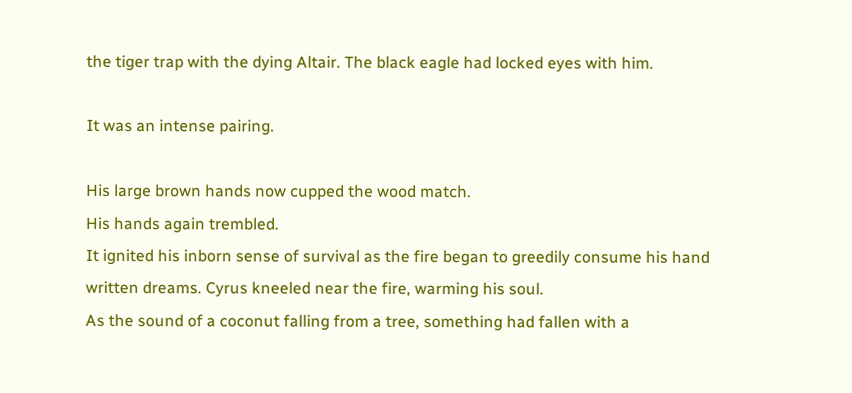the tiger trap with the dying Altair. The black eagle had locked eyes with him.

It was an intense pairing.

His large brown hands now cupped the wood match.
His hands again trembled.
It ignited his inborn sense of survival as the fire began to greedily consume his hand written dreams. Cyrus kneeled near the fire, warming his soul.
As the sound of a coconut falling from a tree, something had fallen with a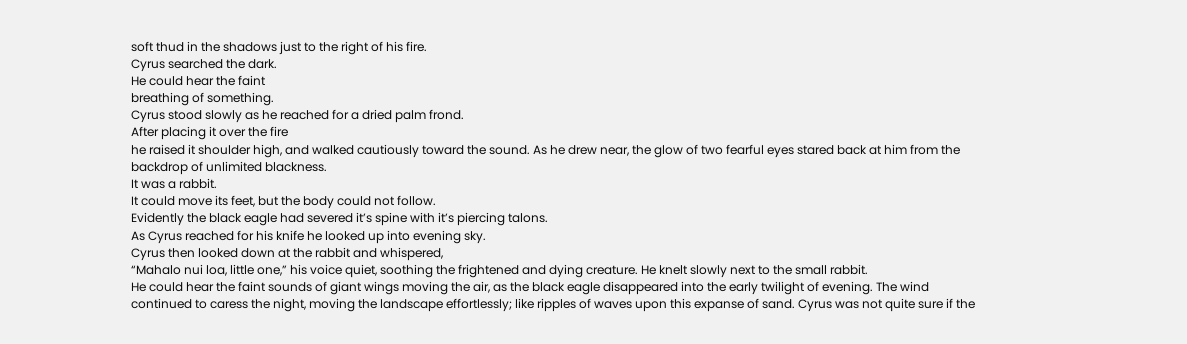soft thud in the shadows just to the right of his fire.
Cyrus searched the dark.
He could hear the faint
breathing of something.
Cyrus stood slowly as he reached for a dried palm frond.
After placing it over the fire
he raised it shoulder high, and walked cautiously toward the sound. As he drew near, the glow of two fearful eyes stared back at him from the backdrop of unlimited blackness.
It was a rabbit.
It could move its feet, but the body could not follow.
Evidently the black eagle had severed it’s spine with it’s piercing talons.
As Cyrus reached for his knife he looked up into evening sky.
Cyrus then looked down at the rabbit and whispered,
“Mahalo nui loa, little one,” his voice quiet, soothing the frightened and dying creature. He knelt slowly next to the small rabbit.
He could hear the faint sounds of giant wings moving the air, as the black eagle disappeared into the early twilight of evening. The wind continued to caress the night, moving the landscape effortlessly; like ripples of waves upon this expanse of sand. Cyrus was not quite sure if the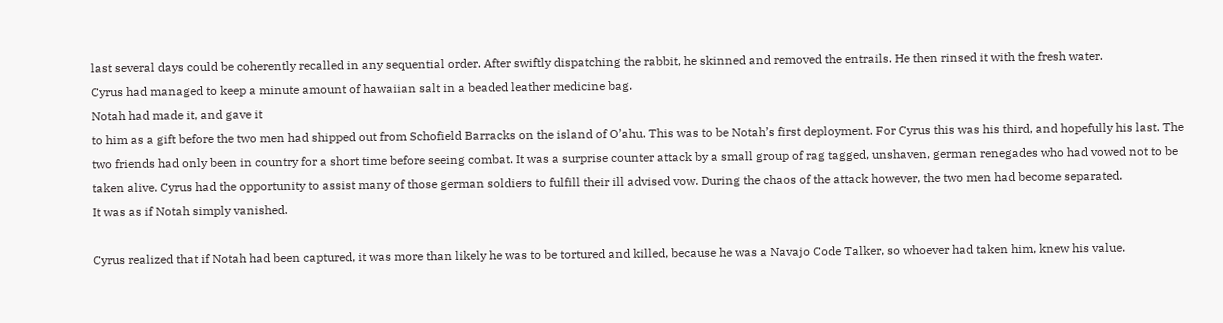last several days could be coherently recalled in any sequential order. After swiftly dispatching the rabbit, he skinned and removed the entrails. He then rinsed it with the fresh water.
Cyrus had managed to keep a minute amount of hawaiian salt in a beaded leather medicine bag.
Notah had made it, and gave it
to him as a gift before the two men had shipped out from Schofield Barracks on the island of O’ahu. This was to be Notah’s first deployment. For Cyrus this was his third, and hopefully his last. The two friends had only been in country for a short time before seeing combat. It was a surprise counter attack by a small group of rag tagged, unshaven, german renegades who had vowed not to be taken alive. Cyrus had the opportunity to assist many of those german soldiers to fulfill their ill advised vow. During the chaos of the attack however, the two men had become separated.
It was as if Notah simply vanished.

Cyrus realized that if Notah had been captured, it was more than likely he was to be tortured and killed, because he was a Navajo Code Talker, so whoever had taken him, knew his value.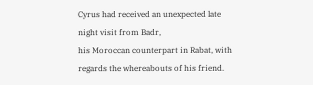Cyrus had received an unexpected late night visit from Badr,
his Moroccan counterpart in Rabat, with regards the whereabouts of his friend.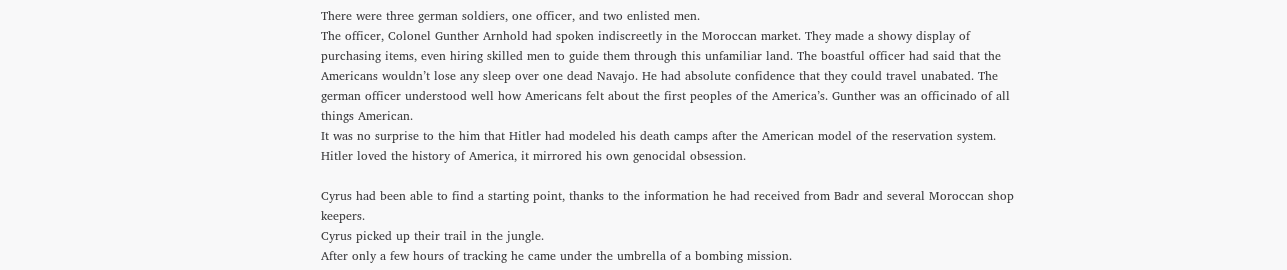There were three german soldiers, one officer, and two enlisted men.
The officer, Colonel Gunther Arnhold had spoken indiscreetly in the Moroccan market. They made a showy display of purchasing items, even hiring skilled men to guide them through this unfamiliar land. The boastful officer had said that the Americans wouldn’t lose any sleep over one dead Navajo. He had absolute confidence that they could travel unabated. The german officer understood well how Americans felt about the first peoples of the America’s. Gunther was an officinado of all things American.
It was no surprise to the him that Hitler had modeled his death camps after the American model of the reservation system. Hitler loved the history of America, it mirrored his own genocidal obsession.

Cyrus had been able to find a starting point, thanks to the information he had received from Badr and several Moroccan shop keepers.
Cyrus picked up their trail in the jungle.
After only a few hours of tracking he came under the umbrella of a bombing mission.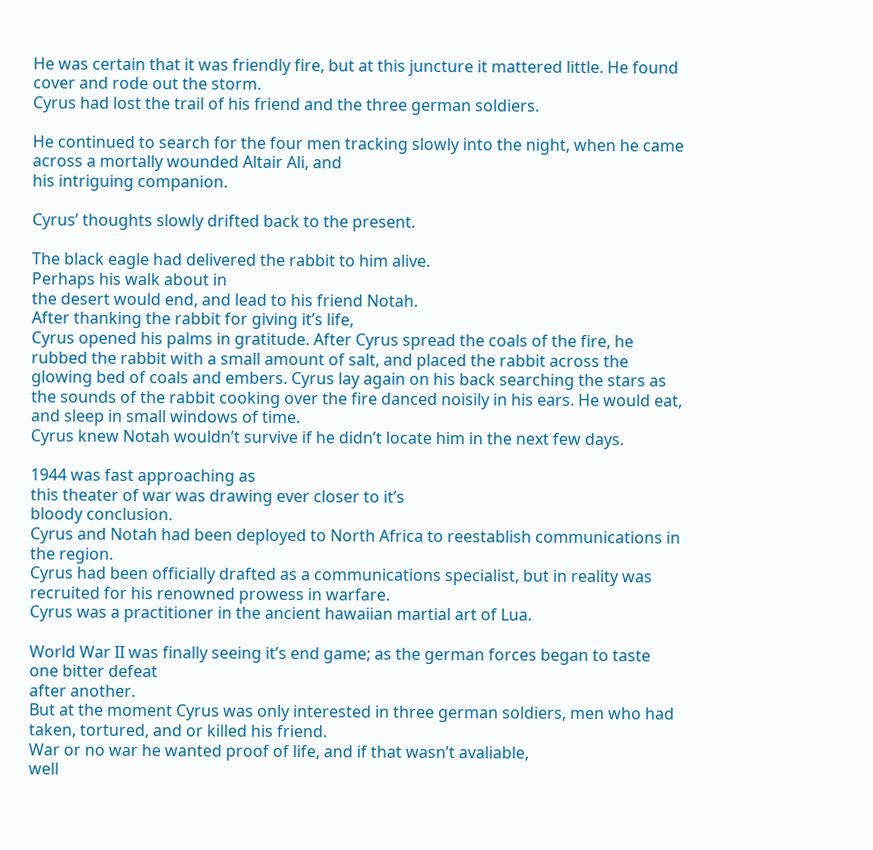He was certain that it was friendly fire, but at this juncture it mattered little. He found cover and rode out the storm.
Cyrus had lost the trail of his friend and the three german soldiers.

He continued to search for the four men tracking slowly into the night, when he came across a mortally wounded Altair Ali, and
his intriguing companion.

Cyrus’ thoughts slowly drifted back to the present.

The black eagle had delivered the rabbit to him alive.
Perhaps his walk about in
the desert would end, and lead to his friend Notah.
After thanking the rabbit for giving it’s life,
Cyrus opened his palms in gratitude. After Cyrus spread the coals of the fire, he rubbed the rabbit with a small amount of salt, and placed the rabbit across the glowing bed of coals and embers. Cyrus lay again on his back searching the stars as the sounds of the rabbit cooking over the fire danced noisily in his ears. He would eat, and sleep in small windows of time.
Cyrus knew Notah wouldn’t survive if he didn’t locate him in the next few days.

1944 was fast approaching as
this theater of war was drawing ever closer to it’s
bloody conclusion.
Cyrus and Notah had been deployed to North Africa to reestablish communications in the region.
Cyrus had been officially drafted as a communications specialist, but in reality was recruited for his renowned prowess in warfare.
Cyrus was a practitioner in the ancient hawaiian martial art of Lua.

World War II was finally seeing it’s end game; as the german forces began to taste one bitter defeat
after another.
But at the moment Cyrus was only interested in three german soldiers, men who had taken, tortured, and or killed his friend.
War or no war he wanted proof of life, and if that wasn’t avaliable,
well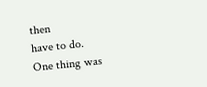then
have to do.
One thing was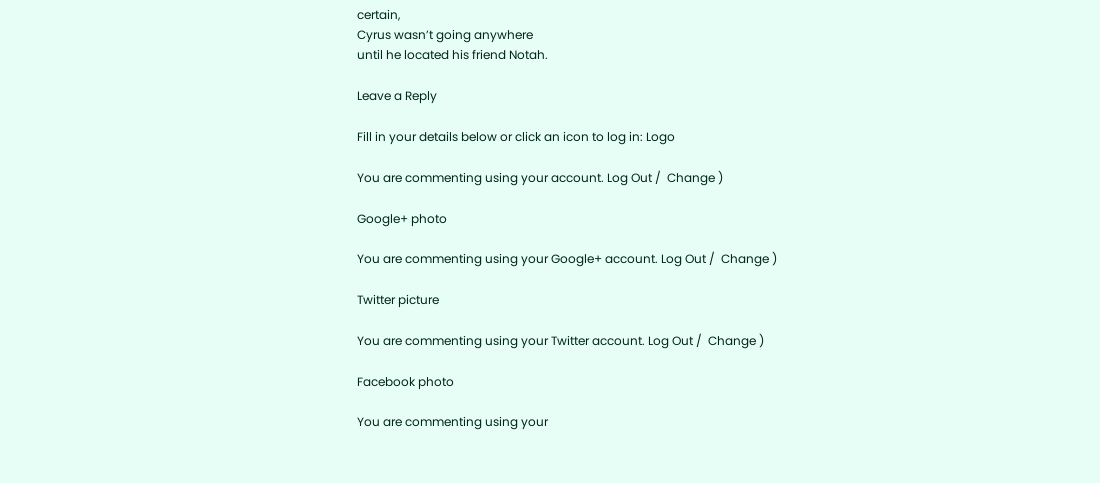certain,
Cyrus wasn’t going anywhere
until he located his friend Notah.

Leave a Reply

Fill in your details below or click an icon to log in: Logo

You are commenting using your account. Log Out /  Change )

Google+ photo

You are commenting using your Google+ account. Log Out /  Change )

Twitter picture

You are commenting using your Twitter account. Log Out /  Change )

Facebook photo

You are commenting using your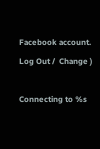Facebook account. Log Out /  Change )

Connecting to %s